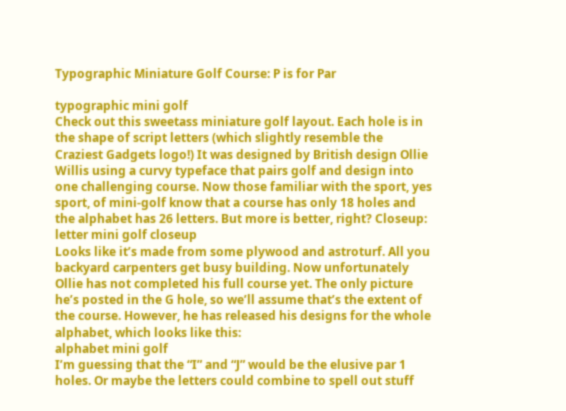Typographic Miniature Golf Course: P is for Par

typographic mini golf
Check out this sweetass miniature golf layout. Each hole is in the shape of script letters (which slightly resemble the Craziest Gadgets logo!) It was designed by British design Ollie Willis using a curvy typeface that pairs golf and design into one challenging course. Now those familiar with the sport, yes sport, of mini-golf know that a course has only 18 holes and the alphabet has 26 letters. But more is better, right? Closeup:
letter mini golf closeup
Looks like it’s made from some plywood and astroturf. All you backyard carpenters get busy building. Now unfortunately Ollie has not completed his full course yet. The only picture he’s posted in the G hole, so we’ll assume that’s the extent of the course. However, he has released his designs for the whole alphabet, which looks like this:
alphabet mini golf
I’m guessing that the “I” and “J” would be the elusive par 1 holes. Or maybe the letters could combine to spell out stuff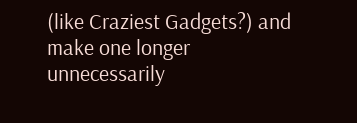(like Craziest Gadgets?) and make one longer unnecessarily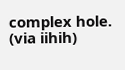complex hole. (via iihih)